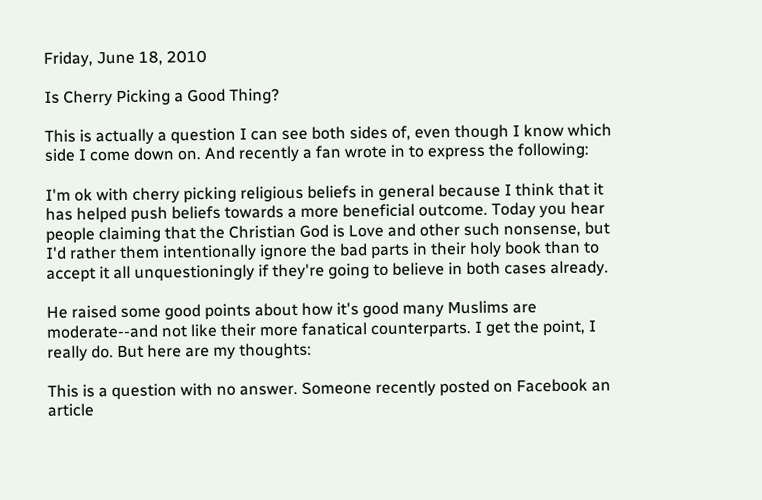Friday, June 18, 2010

Is Cherry Picking a Good Thing?

This is actually a question I can see both sides of, even though I know which side I come down on. And recently a fan wrote in to express the following:

I'm ok with cherry picking religious beliefs in general because I think that it has helped push beliefs towards a more beneficial outcome. Today you hear people claiming that the Christian God is Love and other such nonsense, but I'd rather them intentionally ignore the bad parts in their holy book than to accept it all unquestioningly if they're going to believe in both cases already.

He raised some good points about how it's good many Muslims are moderate--and not like their more fanatical counterparts. I get the point, I really do. But here are my thoughts:

This is a question with no answer. Someone recently posted on Facebook an article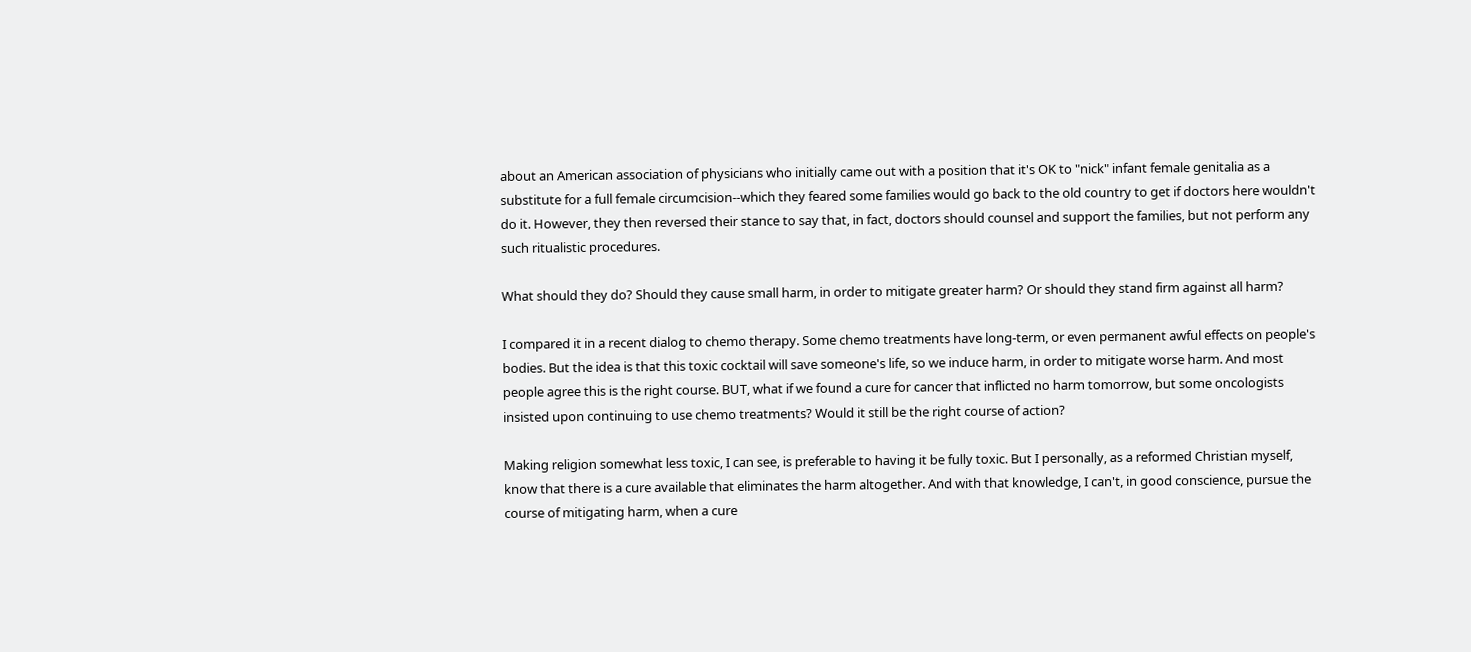about an American association of physicians who initially came out with a position that it's OK to "nick" infant female genitalia as a substitute for a full female circumcision--which they feared some families would go back to the old country to get if doctors here wouldn't do it. However, they then reversed their stance to say that, in fact, doctors should counsel and support the families, but not perform any such ritualistic procedures.

What should they do? Should they cause small harm, in order to mitigate greater harm? Or should they stand firm against all harm?

I compared it in a recent dialog to chemo therapy. Some chemo treatments have long-term, or even permanent awful effects on people's bodies. But the idea is that this toxic cocktail will save someone's life, so we induce harm, in order to mitigate worse harm. And most people agree this is the right course. BUT, what if we found a cure for cancer that inflicted no harm tomorrow, but some oncologists insisted upon continuing to use chemo treatments? Would it still be the right course of action?

Making religion somewhat less toxic, I can see, is preferable to having it be fully toxic. But I personally, as a reformed Christian myself, know that there is a cure available that eliminates the harm altogether. And with that knowledge, I can't, in good conscience, pursue the course of mitigating harm, when a cure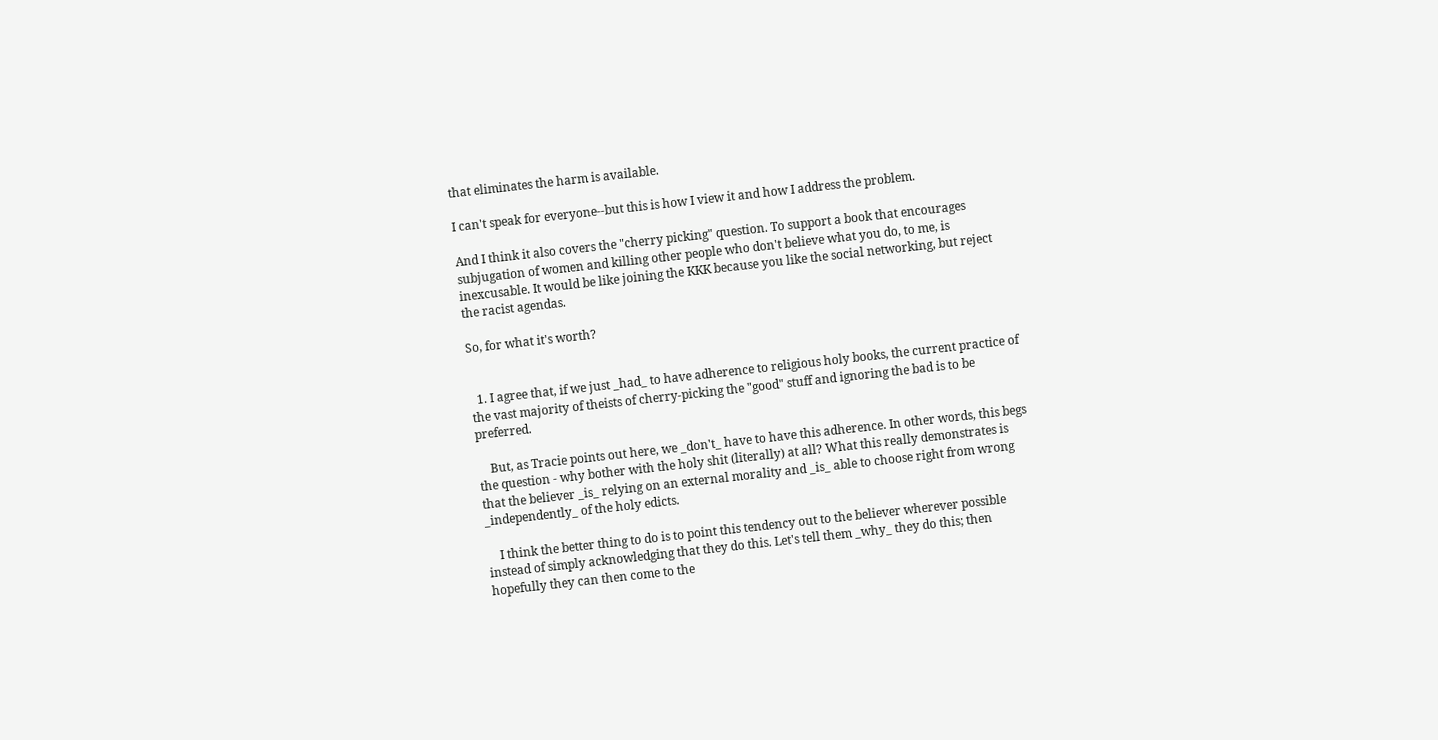that eliminates the harm is available.

I can't speak for everyone--but this is how I view it and how I address the problem.

And I think it also covers the "cherry picking" question. To support a book that encourages subjugation of women and killing other people who don't believe what you do, to me, is inexcusable. It would be like joining the KKK because you like the social networking, but reject the racist agendas.

So, for what it's worth?


  1. I agree that, if we just _had_ to have adherence to religious holy books, the current practice of the vast majority of theists of cherry-picking the "good" stuff and ignoring the bad is to be preferred.

    But, as Tracie points out here, we _don't_ have to have this adherence. In other words, this begs the question - why bother with the holy shit (literally) at all? What this really demonstrates is that the believer _is_ relying on an external morality and _is_ able to choose right from wrong _independently_ of the holy edicts.

    I think the better thing to do is to point this tendency out to the believer wherever possible instead of simply acknowledging that they do this. Let's tell them _why_ they do this; then hopefully they can then come to the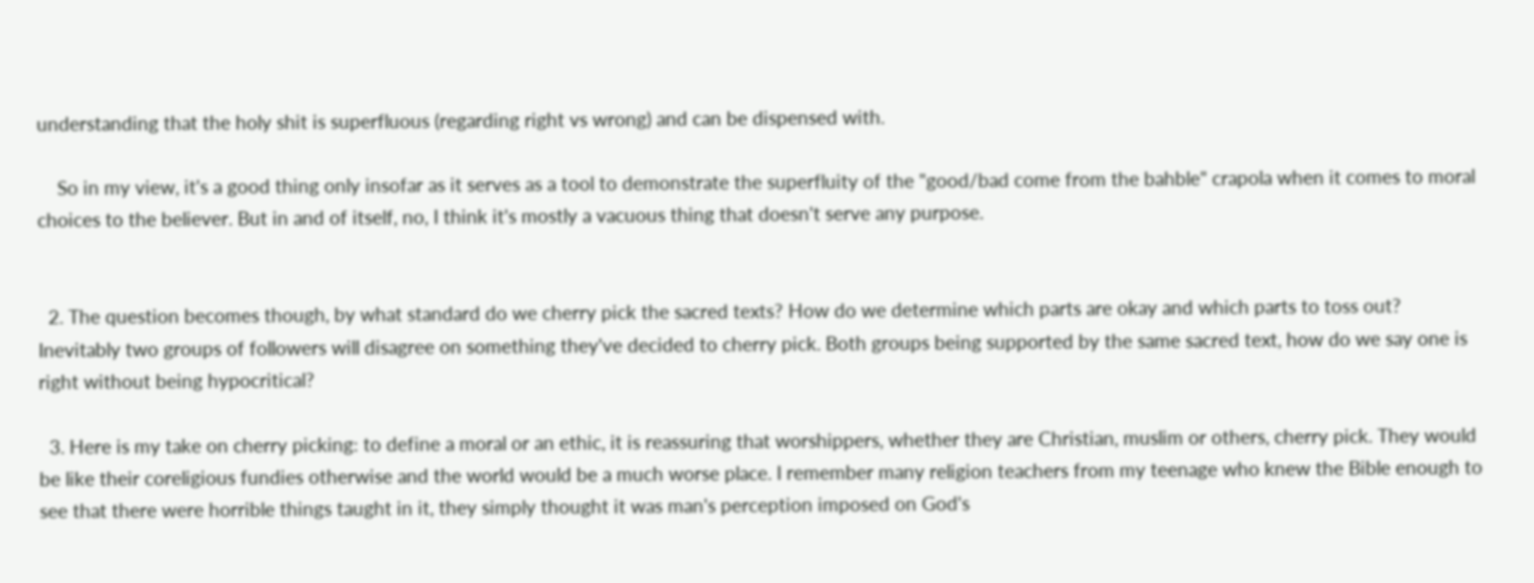understanding that the holy shit is superfluous (regarding right vs wrong) and can be dispensed with.

    So in my view, it's a good thing only insofar as it serves as a tool to demonstrate the superfluity of the "good/bad come from the bahble" crapola when it comes to moral choices to the believer. But in and of itself, no, I think it's mostly a vacuous thing that doesn't serve any purpose.


  2. The question becomes though, by what standard do we cherry pick the sacred texts? How do we determine which parts are okay and which parts to toss out? Inevitably two groups of followers will disagree on something they've decided to cherry pick. Both groups being supported by the same sacred text, how do we say one is right without being hypocritical?

  3. Here is my take on cherry picking: to define a moral or an ethic, it is reassuring that worshippers, whether they are Christian, muslim or others, cherry pick. They would be like their coreligious fundies otherwise and the world would be a much worse place. I remember many religion teachers from my teenage who knew the Bible enough to see that there were horrible things taught in it, they simply thought it was man's perception imposed on God's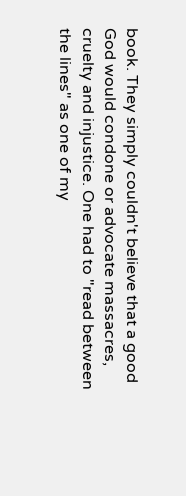book. They simply couldn't believe that a good God would condone or advocate massacres, cruelty and injustice. One had to "read between the lines" as one of my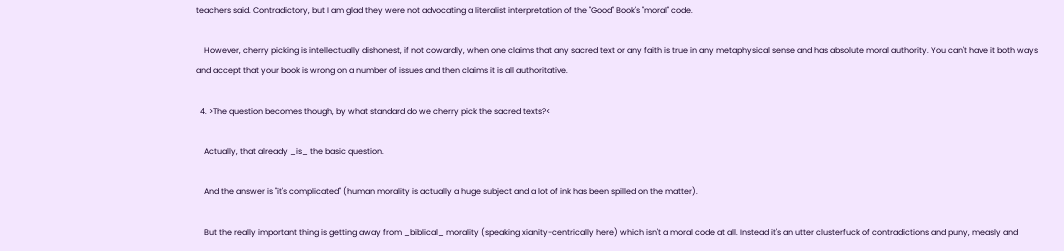teachers said. Contradictory, but I am glad they were not advocating a literalist interpretation of the "Good" Book's "moral" code.

    However, cherry picking is intellectually dishonest, if not cowardly, when one claims that any sacred text or any faith is true in any metaphysical sense and has absolute moral authority. You can't have it both ways and accept that your book is wrong on a number of issues and then claims it is all authoritative.

  4. >The question becomes though, by what standard do we cherry pick the sacred texts?<

    Actually, that already _is_ the basic question.

    And the answer is "it's complicated" (human morality is actually a huge subject and a lot of ink has been spilled on the matter).

    But the really important thing is getting away from _biblical_ morality (speaking xianity-centrically here) which isn't a moral code at all. Instead it's an utter clusterfuck of contradictions and puny, measly and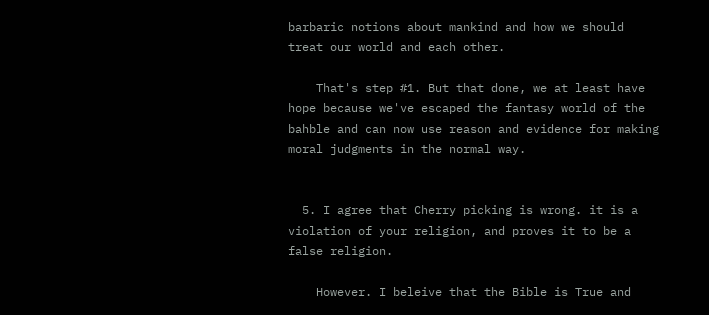barbaric notions about mankind and how we should treat our world and each other.

    That's step #1. But that done, we at least have hope because we've escaped the fantasy world of the bahble and can now use reason and evidence for making moral judgments in the normal way.


  5. I agree that Cherry picking is wrong. it is a violation of your religion, and proves it to be a false religion.

    However. I beleive that the Bible is True and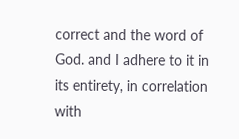correct and the word of God. and I adhere to it in its entirety, in correlation with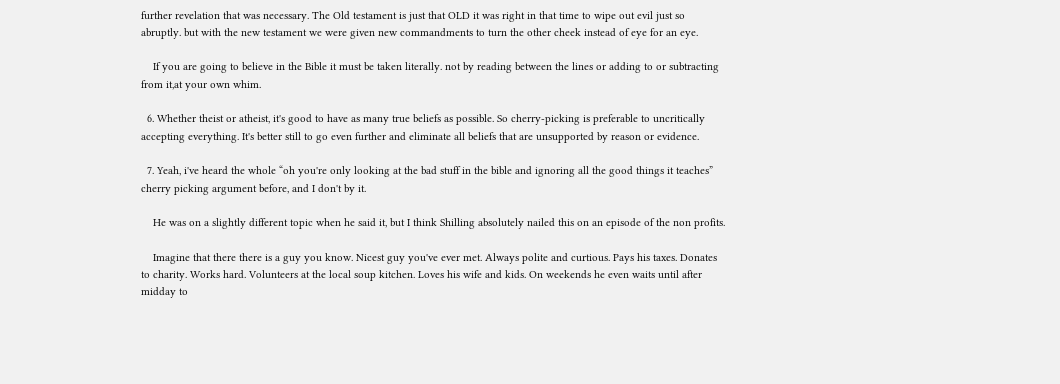further revelation that was necessary. The Old testament is just that OLD it was right in that time to wipe out evil just so abruptly. but with the new testament we were given new commandments to turn the other cheek instead of eye for an eye.

    If you are going to believe in the Bible it must be taken literally. not by reading between the lines or adding to or subtracting from it,at your own whim.

  6. Whether theist or atheist, it's good to have as many true beliefs as possible. So cherry-picking is preferable to uncritically accepting everything. It's better still to go even further and eliminate all beliefs that are unsupported by reason or evidence.

  7. Yeah, i've heard the whole “oh you're only looking at the bad stuff in the bible and ignoring all the good things it teaches” cherry picking argument before, and I don't by it.

    He was on a slightly different topic when he said it, but I think Shilling absolutely nailed this on an episode of the non profits.

    Imagine that there there is a guy you know. Nicest guy you've ever met. Always polite and curtious. Pays his taxes. Donates to charity. Works hard. Volunteers at the local soup kitchen. Loves his wife and kids. On weekends he even waits until after midday to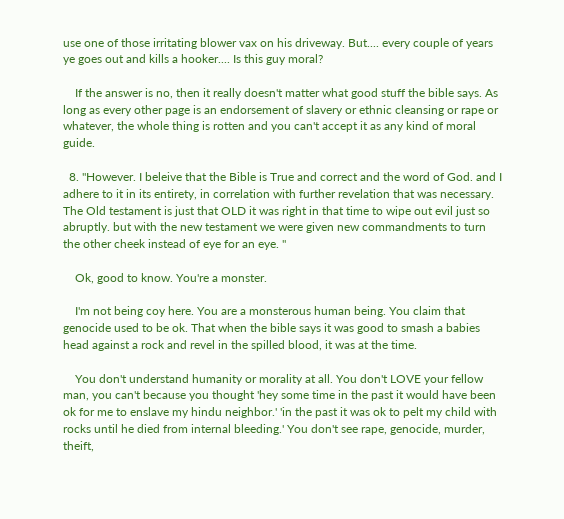use one of those irritating blower vax on his driveway. But.... every couple of years ye goes out and kills a hooker.... Is this guy moral?

    If the answer is no, then it really doesn't matter what good stuff the bible says. As long as every other page is an endorsement of slavery or ethnic cleansing or rape or whatever, the whole thing is rotten and you can't accept it as any kind of moral guide.

  8. "However. I beleive that the Bible is True and correct and the word of God. and I adhere to it in its entirety, in correlation with further revelation that was necessary. The Old testament is just that OLD it was right in that time to wipe out evil just so abruptly. but with the new testament we were given new commandments to turn the other cheek instead of eye for an eye. "

    Ok, good to know. You're a monster.

    I'm not being coy here. You are a monsterous human being. You claim that genocide used to be ok. That when the bible says it was good to smash a babies head against a rock and revel in the spilled blood, it was at the time.

    You don't understand humanity or morality at all. You don't LOVE your fellow man, you can't because you thought 'hey some time in the past it would have been ok for me to enslave my hindu neighbor.' 'in the past it was ok to pelt my child with rocks until he died from internal bleeding.' You don't see rape, genocide, murder, theift,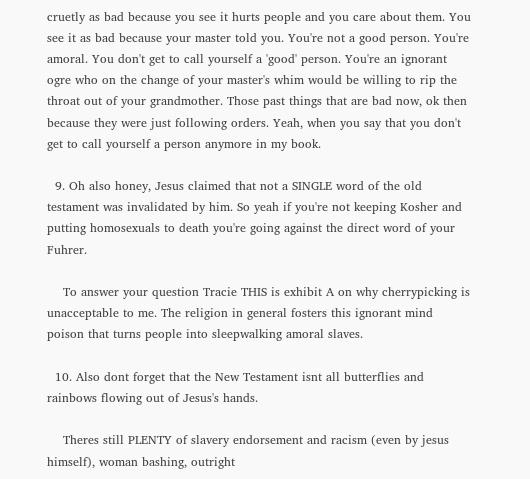cruetly as bad because you see it hurts people and you care about them. You see it as bad because your master told you. You're not a good person. You're amoral. You don't get to call yourself a 'good' person. You're an ignorant ogre who on the change of your master's whim would be willing to rip the throat out of your grandmother. Those past things that are bad now, ok then because they were just following orders. Yeah, when you say that you don't get to call yourself a person anymore in my book.

  9. Oh also honey, Jesus claimed that not a SINGLE word of the old testament was invalidated by him. So yeah if you're not keeping Kosher and putting homosexuals to death you're going against the direct word of your Fuhrer.

    To answer your question Tracie THIS is exhibit A on why cherrypicking is unacceptable to me. The religion in general fosters this ignorant mind poison that turns people into sleepwalking amoral slaves.

  10. Also dont forget that the New Testament isnt all butterflies and rainbows flowing out of Jesus's hands.

    Theres still PLENTY of slavery endorsement and racism (even by jesus himself), woman bashing, outright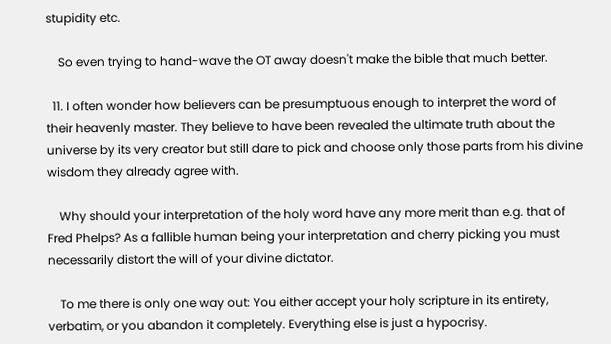stupidity etc.

    So even trying to hand-wave the OT away doesn't make the bible that much better.

  11. I often wonder how believers can be presumptuous enough to interpret the word of their heavenly master. They believe to have been revealed the ultimate truth about the universe by its very creator but still dare to pick and choose only those parts from his divine wisdom they already agree with.

    Why should your interpretation of the holy word have any more merit than e.g. that of Fred Phelps? As a fallible human being your interpretation and cherry picking you must necessarily distort the will of your divine dictator.

    To me there is only one way out: You either accept your holy scripture in its entirety, verbatim, or you abandon it completely. Everything else is just a hypocrisy.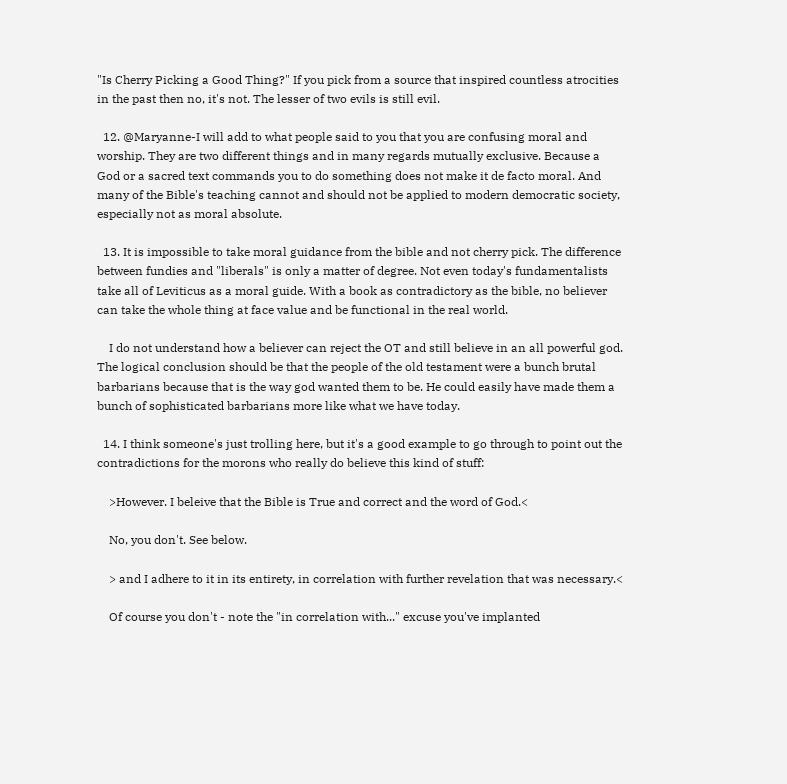"Is Cherry Picking a Good Thing?" If you pick from a source that inspired countless atrocities in the past then no, it's not. The lesser of two evils is still evil.

  12. @Maryanne-I will add to what people said to you that you are confusing moral and worship. They are two different things and in many regards mutually exclusive. Because a God or a sacred text commands you to do something does not make it de facto moral. And many of the Bible's teaching cannot and should not be applied to modern democratic society, especially not as moral absolute.

  13. It is impossible to take moral guidance from the bible and not cherry pick. The difference between fundies and "liberals" is only a matter of degree. Not even today's fundamentalists take all of Leviticus as a moral guide. With a book as contradictory as the bible, no believer can take the whole thing at face value and be functional in the real world.

    I do not understand how a believer can reject the OT and still believe in an all powerful god. The logical conclusion should be that the people of the old testament were a bunch brutal barbarians because that is the way god wanted them to be. He could easily have made them a bunch of sophisticated barbarians more like what we have today.

  14. I think someone's just trolling here, but it's a good example to go through to point out the contradictions for the morons who really do believe this kind of stuff:

    >However. I beleive that the Bible is True and correct and the word of God.<

    No, you don't. See below.

    > and I adhere to it in its entirety, in correlation with further revelation that was necessary.<

    Of course you don't - note the "in correlation with..." excuse you've implanted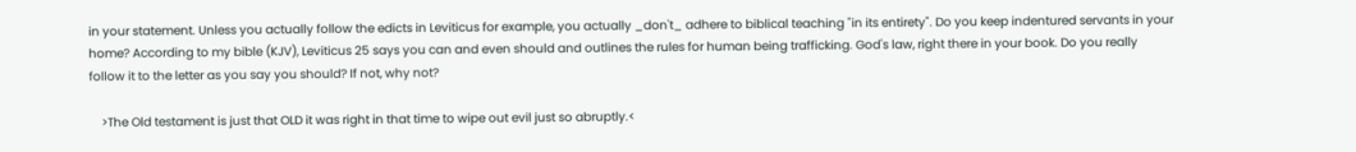in your statement. Unless you actually follow the edicts in Leviticus for example, you actually _don't_ adhere to biblical teaching "in its entirety". Do you keep indentured servants in your home? According to my bible (KJV), Leviticus 25 says you can and even should and outlines the rules for human being trafficking. God's law, right there in your book. Do you really follow it to the letter as you say you should? If not, why not?

    >The Old testament is just that OLD it was right in that time to wipe out evil just so abruptly.<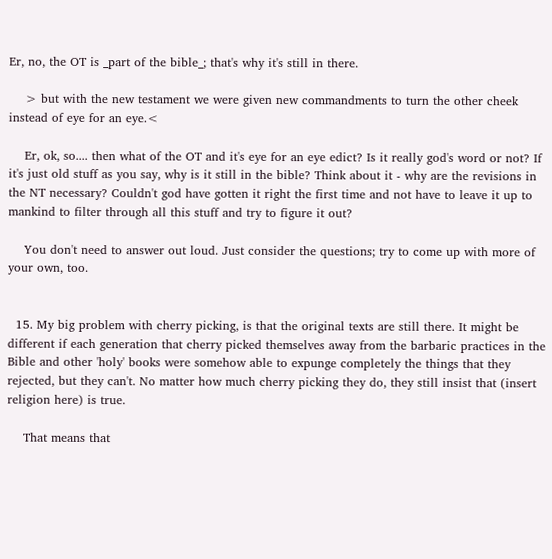Er, no, the OT is _part of the bible_; that's why it's still in there.

    > but with the new testament we were given new commandments to turn the other cheek instead of eye for an eye.<

    Er, ok, so.... then what of the OT and it's eye for an eye edict? Is it really god's word or not? If it's just old stuff as you say, why is it still in the bible? Think about it - why are the revisions in the NT necessary? Couldn't god have gotten it right the first time and not have to leave it up to mankind to filter through all this stuff and try to figure it out?

    You don't need to answer out loud. Just consider the questions; try to come up with more of your own, too.


  15. My big problem with cherry picking, is that the original texts are still there. It might be different if each generation that cherry picked themselves away from the barbaric practices in the Bible and other 'holy' books were somehow able to expunge completely the things that they rejected, but they can't. No matter how much cherry picking they do, they still insist that (insert religion here) is true.

    That means that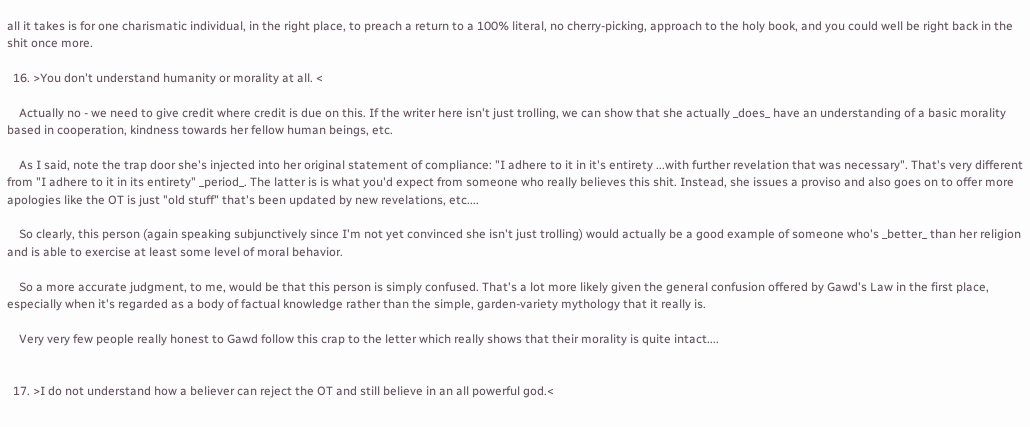all it takes is for one charismatic individual, in the right place, to preach a return to a 100% literal, no cherry-picking, approach to the holy book, and you could well be right back in the shit once more.

  16. >You don't understand humanity or morality at all. <

    Actually no - we need to give credit where credit is due on this. If the writer here isn't just trolling, we can show that she actually _does_ have an understanding of a basic morality based in cooperation, kindness towards her fellow human beings, etc.

    As I said, note the trap door she's injected into her original statement of compliance: "I adhere to it in it's entirety ...with further revelation that was necessary". That's very different from "I adhere to it in its entirety" _period_. The latter is is what you'd expect from someone who really believes this shit. Instead, she issues a proviso and also goes on to offer more apologies like the OT is just "old stuff" that's been updated by new revelations, etc....

    So clearly, this person (again speaking subjunctively since I'm not yet convinced she isn't just trolling) would actually be a good example of someone who's _better_ than her religion and is able to exercise at least some level of moral behavior.

    So a more accurate judgment, to me, would be that this person is simply confused. That's a lot more likely given the general confusion offered by Gawd's Law in the first place, especially when it's regarded as a body of factual knowledge rather than the simple, garden-variety mythology that it really is.

    Very very few people really honest to Gawd follow this crap to the letter which really shows that their morality is quite intact....


  17. >I do not understand how a believer can reject the OT and still believe in an all powerful god.<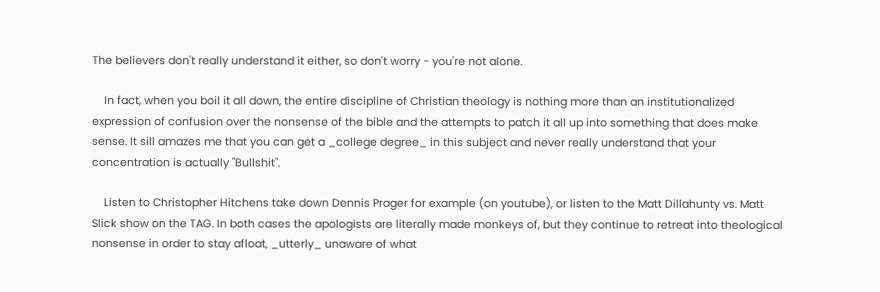The believers don't really understand it either, so don't worry - you're not alone.

    In fact, when you boil it all down, the entire discipline of Christian theology is nothing more than an institutionalized expression of confusion over the nonsense of the bible and the attempts to patch it all up into something that does make sense. It sill amazes me that you can get a _college degree_ in this subject and never really understand that your concentration is actually "Bullshit".

    Listen to Christopher Hitchens take down Dennis Prager for example (on youtube), or listen to the Matt Dillahunty vs. Matt Slick show on the TAG. In both cases the apologists are literally made monkeys of, but they continue to retreat into theological nonsense in order to stay afloat, _utterly_ unaware of what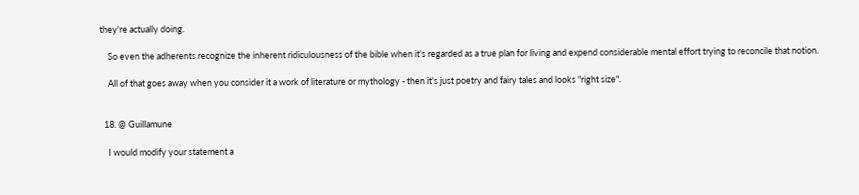they're actually doing.

    So even the adherents recognize the inherent ridiculousness of the bible when it's regarded as a true plan for living and expend considerable mental effort trying to reconcile that notion.

    All of that goes away when you consider it a work of literature or mythology - then it's just poetry and fairy tales and looks "right size".


  18. @ Guillamune

    I would modify your statement a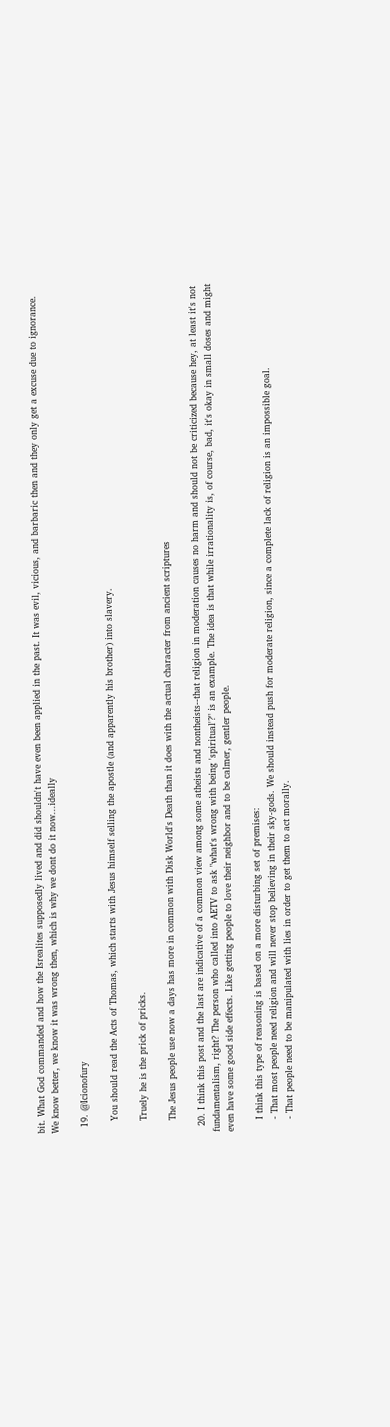bit. What God commanded and how the Isrealites supposedly lived and did shouldn't have even been applied in the past. It was evil, vicious, and barbaric then and they only get a excuse due to ignorance. We know better, we know it was wrong then, which is why we dont do it now...ideally

  19. @Icionofury

    You should read the Acts of Thomas, which starts with Jesus himself selling the apostle (and apparently his brother) into slavery.

    Truely he is the prick of pricks.

    The Jesus people use now a days has more in common with Disk World's Death than it does with the actual character from ancient scriptures

  20. I think this post and the last are indicative of a common view among some atheists and nontheists--that religion in moderation causes no harm and should not be criticized because hey, at least it's not fundamentalism, right? The person who called into AETV to ask "what's wrong with being 'spiritual'?" is an example. The idea is that while irrationality is, of course, bad, it's okay in small doses and might even have some good side effects. Like getting people to love their neighbor and to be calmer, gentler people.

    I think this type of reasoning is based on a more disturbing set of premises:
    - That most people need religion and will never stop believing in their sky-gods. We should instead push for moderate religion, since a complete lack of religion is an impossible goal.
    - That people need to be manipulated with lies in order to get them to act morally.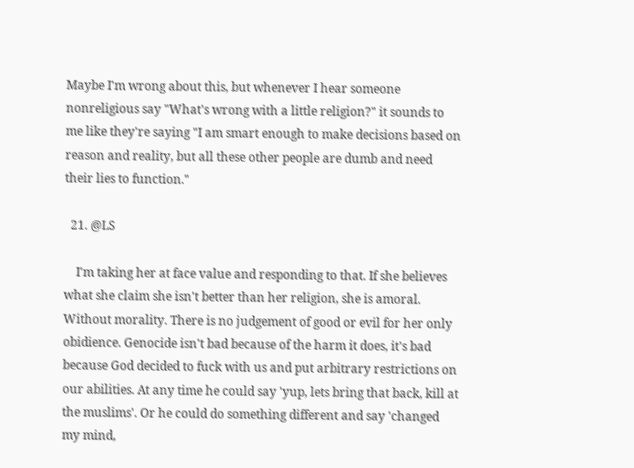Maybe I'm wrong about this, but whenever I hear someone nonreligious say "What's wrong with a little religion?" it sounds to me like they're saying "I am smart enough to make decisions based on reason and reality, but all these other people are dumb and need their lies to function."

  21. @LS

    I'm taking her at face value and responding to that. If she believes what she claim she isn't better than her religion, she is amoral. Without morality. There is no judgement of good or evil for her only obidience. Genocide isn't bad because of the harm it does, it's bad because God decided to fuck with us and put arbitrary restrictions on our abilities. At any time he could say 'yup, lets bring that back, kill at the muslims'. Or he could do something different and say 'changed my mind,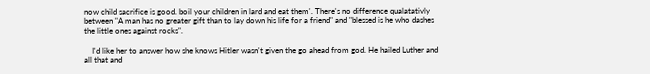now child sacrifice is good. boil your children in lard and eat them'. There's no difference qualatativly between "A man has no greater gift than to lay down his life for a friend" and "blessed is he who dashes the little ones against rocks".

    I'd like her to answer how she knows Hitler wasn't given the go ahead from god. He hailed Luther and all that and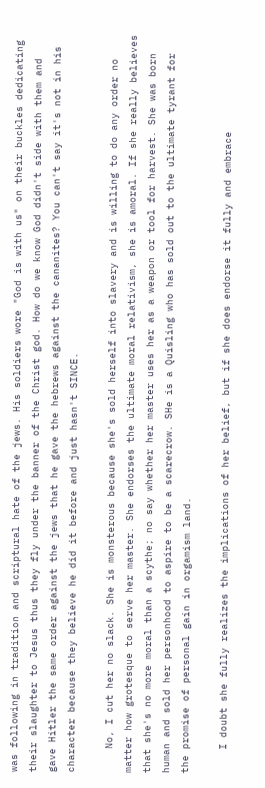was following in tradition and scriptural hate of the jews. His soldiers wore "God is with us" on their buckles dedicating their slaughter to Jesus thus they fly under the banner of the Christ god. How do we know God didn't side with them and gave Hitler the same order against the jews that he gave the hebrews against the cananites? You can't say it's not in his character because they believe he did it before and just hasn't SINCE.

    No, I cut her no slack. She is monsterous because she's sold herself into slavery and is willing to do any order no matter how grotesque to serve her master. She endorses the ultimate moral relativism, she is amoral. If she really believes that she's no more moral than a scythe; no say whether her master uses her as a weapon or tool for harvest. She was born human and sold her personhood to aspire to be a scarecrow. SHe is a Quisling who has sold out to the ultimate tyrant for the promise of personal gain in orgamism land.

    I doubt she fully realizes the implications of her belief, but if she does endorse it fully and embrace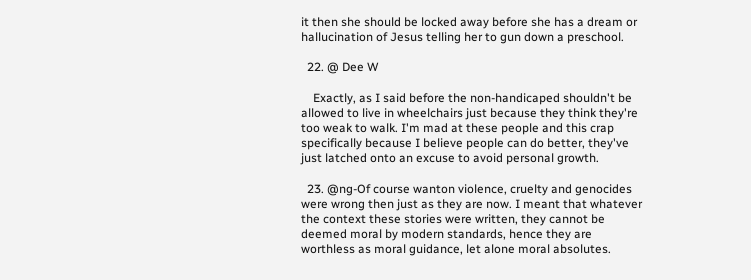it then she should be locked away before she has a dream or hallucination of Jesus telling her to gun down a preschool.

  22. @ Dee W

    Exactly, as I said before the non-handicaped shouldn't be allowed to live in wheelchairs just because they think they're too weak to walk. I'm mad at these people and this crap specifically because I believe people can do better, they've just latched onto an excuse to avoid personal growth.

  23. @ng-Of course wanton violence, cruelty and genocides were wrong then just as they are now. I meant that whatever the context these stories were written, they cannot be deemed moral by modern standards, hence they are worthless as moral guidance, let alone moral absolutes.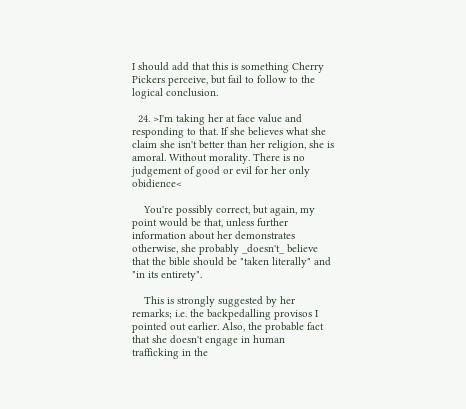I should add that this is something Cherry Pickers perceive, but fail to follow to the logical conclusion.

  24. >I'm taking her at face value and responding to that. If she believes what she claim she isn't better than her religion, she is amoral. Without morality. There is no judgement of good or evil for her only obidience<

    You're possibly correct, but again, my point would be that, unless further information about her demonstrates otherwise, she probably _doesn't_ believe that the bible should be "taken literally" and "in its entirety".

    This is strongly suggested by her remarks; i.e. the backpedalling provisos I pointed out earlier. Also, the probable fact that she doesn't engage in human trafficking in the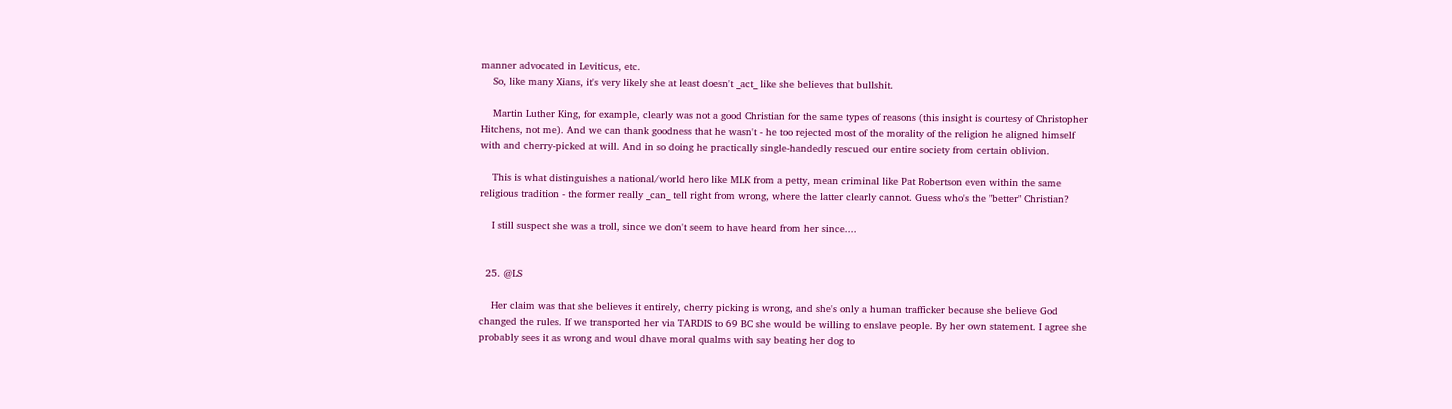manner advocated in Leviticus, etc.
    So, like many Xians, it's very likely she at least doesn't _act_ like she believes that bullshit.

    Martin Luther King, for example, clearly was not a good Christian for the same types of reasons (this insight is courtesy of Christopher Hitchens, not me). And we can thank goodness that he wasn't - he too rejected most of the morality of the religion he aligned himself with and cherry-picked at will. And in so doing he practically single-handedly rescued our entire society from certain oblivion.

    This is what distinguishes a national/world hero like MLK from a petty, mean criminal like Pat Robertson even within the same religious tradition - the former really _can_ tell right from wrong, where the latter clearly cannot. Guess who's the "better" Christian?

    I still suspect she was a troll, since we don't seem to have heard from her since....


  25. @LS

    Her claim was that she believes it entirely, cherry picking is wrong, and she's only a human trafficker because she believe God changed the rules. If we transported her via TARDIS to 69 BC she would be willing to enslave people. By her own statement. I agree she probably sees it as wrong and woul dhave moral qualms with say beating her dog to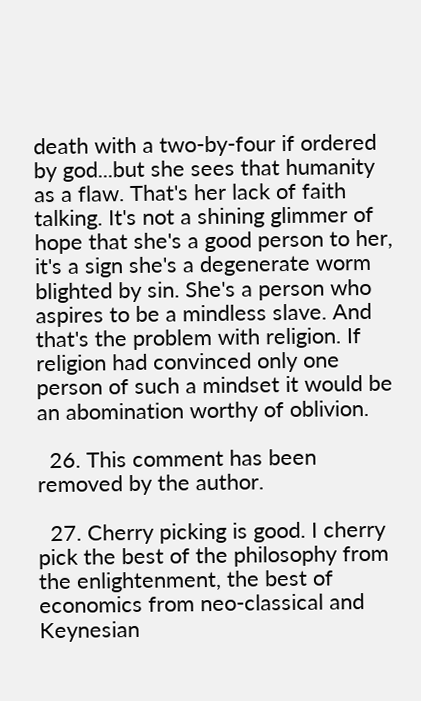death with a two-by-four if ordered by god...but she sees that humanity as a flaw. That's her lack of faith talking. It's not a shining glimmer of hope that she's a good person to her, it's a sign she's a degenerate worm blighted by sin. She's a person who aspires to be a mindless slave. And that's the problem with religion. If religion had convinced only one person of such a mindset it would be an abomination worthy of oblivion.

  26. This comment has been removed by the author.

  27. Cherry picking is good. I cherry pick the best of the philosophy from the enlightenment, the best of economics from neo-classical and Keynesian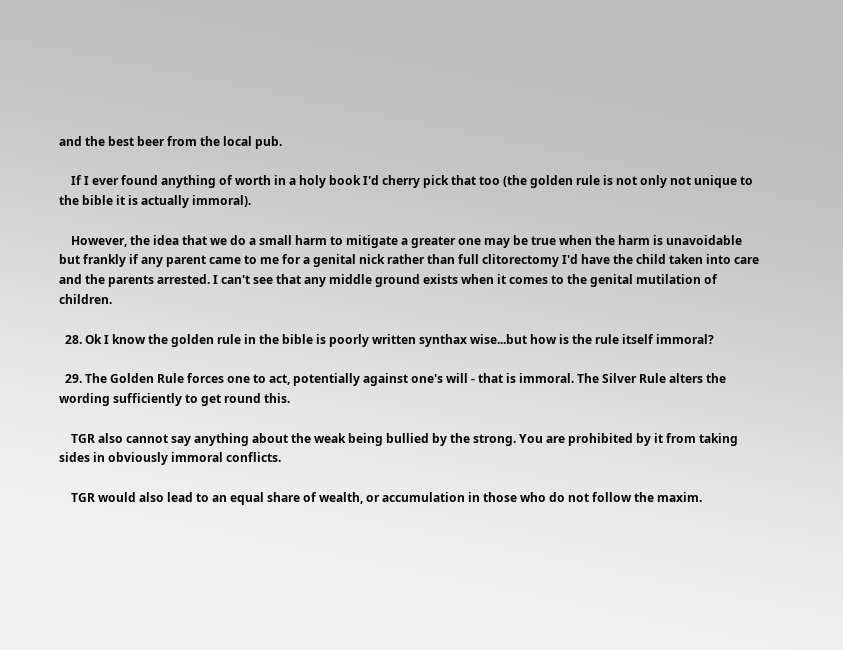and the best beer from the local pub.

    If I ever found anything of worth in a holy book I'd cherry pick that too (the golden rule is not only not unique to the bible it is actually immoral).

    However, the idea that we do a small harm to mitigate a greater one may be true when the harm is unavoidable but frankly if any parent came to me for a genital nick rather than full clitorectomy I'd have the child taken into care and the parents arrested. I can't see that any middle ground exists when it comes to the genital mutilation of children.

  28. Ok I know the golden rule in the bible is poorly written synthax wise...but how is the rule itself immoral?

  29. The Golden Rule forces one to act, potentially against one's will - that is immoral. The Silver Rule alters the wording sufficiently to get round this.

    TGR also cannot say anything about the weak being bullied by the strong. You are prohibited by it from taking sides in obviously immoral conflicts.

    TGR would also lead to an equal share of wealth, or accumulation in those who do not follow the maxim.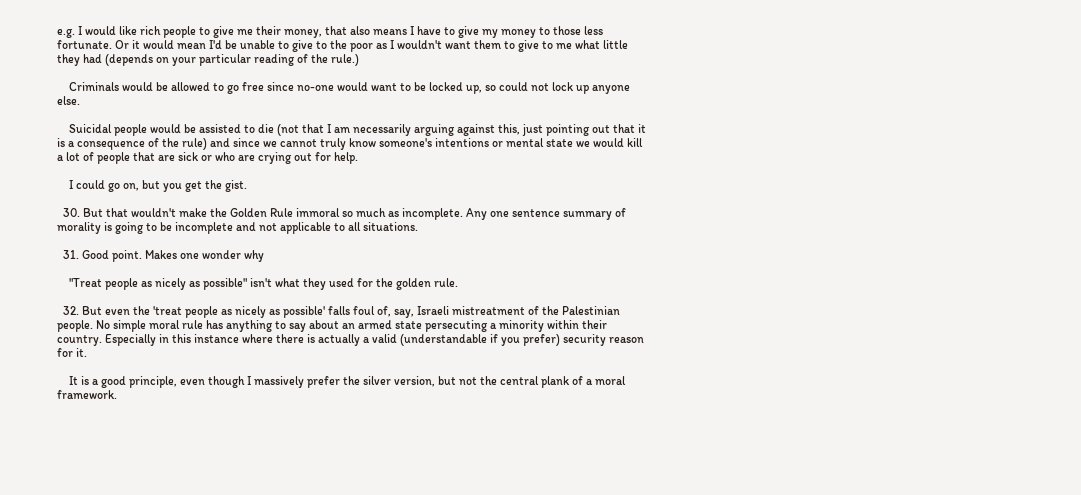e.g. I would like rich people to give me their money, that also means I have to give my money to those less fortunate. Or it would mean I'd be unable to give to the poor as I wouldn't want them to give to me what little they had (depends on your particular reading of the rule.)

    Criminals would be allowed to go free since no-one would want to be locked up, so could not lock up anyone else.

    Suicidal people would be assisted to die (not that I am necessarily arguing against this, just pointing out that it is a consequence of the rule) and since we cannot truly know someone's intentions or mental state we would kill a lot of people that are sick or who are crying out for help.

    I could go on, but you get the gist.

  30. But that wouldn't make the Golden Rule immoral so much as incomplete. Any one sentence summary of morality is going to be incomplete and not applicable to all situations.

  31. Good point. Makes one wonder why

    "Treat people as nicely as possible" isn't what they used for the golden rule.

  32. But even the 'treat people as nicely as possible' falls foul of, say, Israeli mistreatment of the Palestinian people. No simple moral rule has anything to say about an armed state persecuting a minority within their country. Especially in this instance where there is actually a valid (understandable if you prefer) security reason for it.

    It is a good principle, even though I massively prefer the silver version, but not the central plank of a moral framework.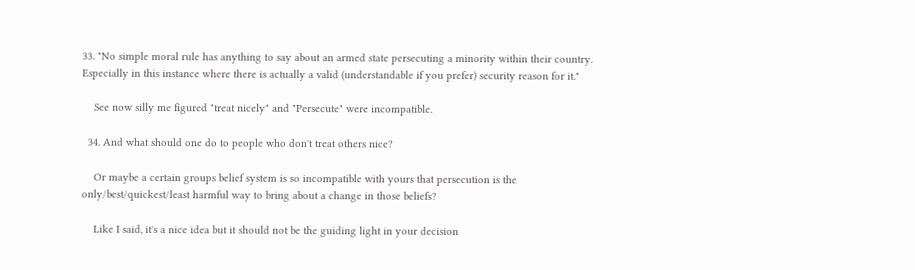33. "No simple moral rule has anything to say about an armed state persecuting a minority within their country. Especially in this instance where there is actually a valid (understandable if you prefer) security reason for it."

    See now silly me figured "treat nicely" and "Persecute" were incompatible.

  34. And what should one do to people who don't treat others nice?

    Or maybe a certain groups belief system is so incompatible with yours that persecution is the only/best/quickest/least harmful way to bring about a change in those beliefs?

    Like I said, it's a nice idea but it should not be the guiding light in your decision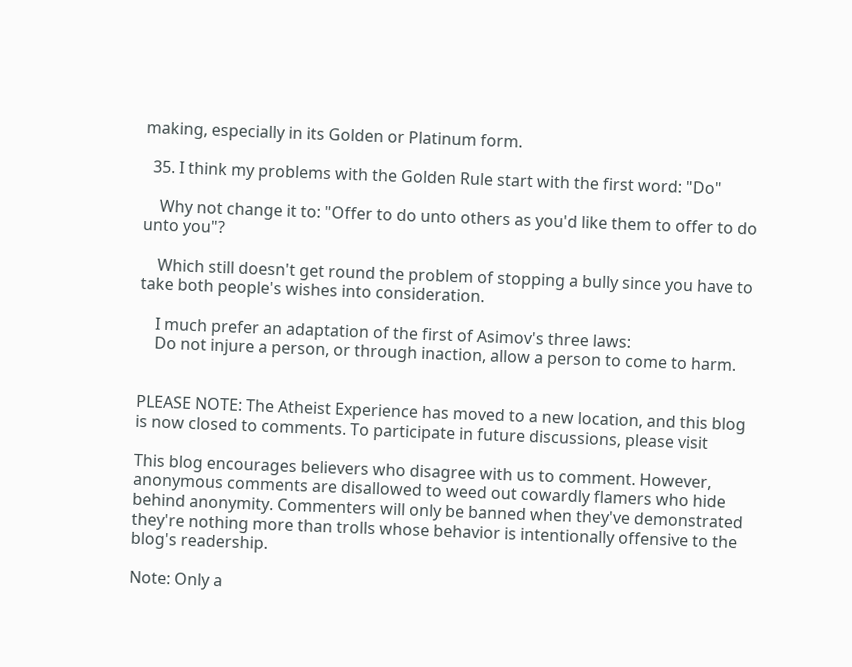making, especially in its Golden or Platinum form.

  35. I think my problems with the Golden Rule start with the first word: "Do"

    Why not change it to: "Offer to do unto others as you'd like them to offer to do unto you"?

    Which still doesn't get round the problem of stopping a bully since you have to take both people's wishes into consideration.

    I much prefer an adaptation of the first of Asimov's three laws:
    Do not injure a person, or through inaction, allow a person to come to harm.


PLEASE NOTE: The Atheist Experience has moved to a new location, and this blog is now closed to comments. To participate in future discussions, please visit

This blog encourages believers who disagree with us to comment. However, anonymous comments are disallowed to weed out cowardly flamers who hide behind anonymity. Commenters will only be banned when they've demonstrated they're nothing more than trolls whose behavior is intentionally offensive to the blog's readership.

Note: Only a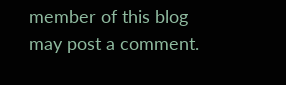member of this blog may post a comment.